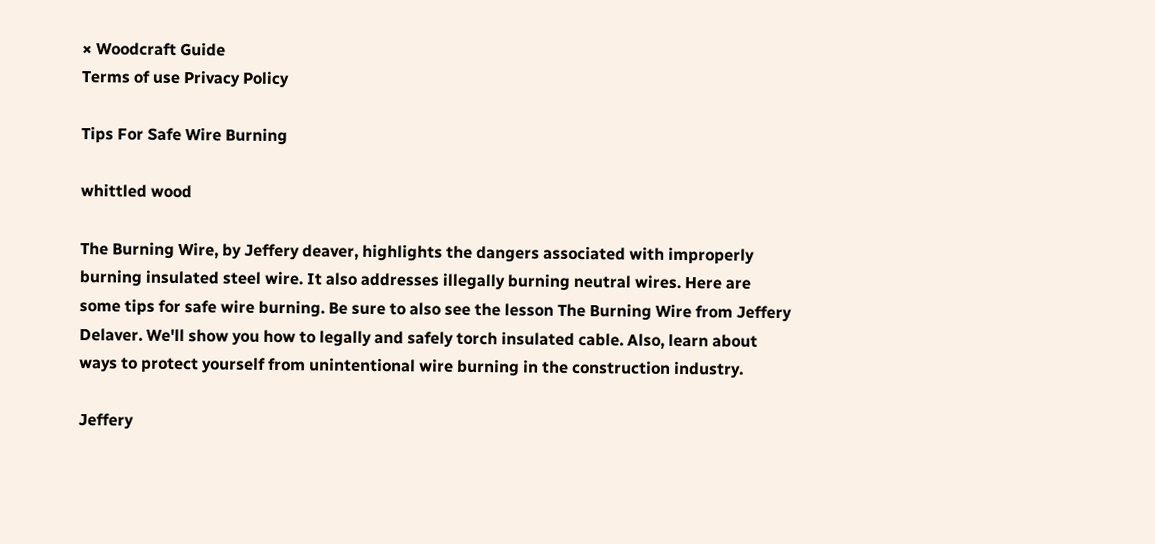× Woodcraft Guide
Terms of use Privacy Policy

Tips For Safe Wire Burning

whittled wood

The Burning Wire, by Jeffery deaver, highlights the dangers associated with improperly burning insulated steel wire. It also addresses illegally burning neutral wires. Here are some tips for safe wire burning. Be sure to also see the lesson The Burning Wire from Jeffery Delaver. We'll show you how to legally and safely torch insulated cable. Also, learn about ways to protect yourself from unintentional wire burning in the construction industry.

Jeffery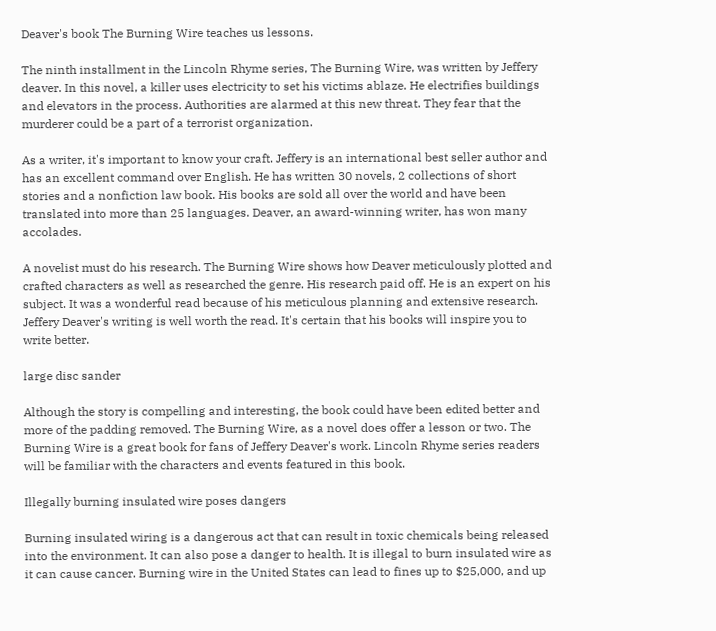Deaver's book The Burning Wire teaches us lessons.

The ninth installment in the Lincoln Rhyme series, The Burning Wire, was written by Jeffery deaver. In this novel, a killer uses electricity to set his victims ablaze. He electrifies buildings and elevators in the process. Authorities are alarmed at this new threat. They fear that the murderer could be a part of a terrorist organization.

As a writer, it's important to know your craft. Jeffery is an international best seller author and has an excellent command over English. He has written 30 novels, 2 collections of short stories and a nonfiction law book. His books are sold all over the world and have been translated into more than 25 languages. Deaver, an award-winning writer, has won many accolades.

A novelist must do his research. The Burning Wire shows how Deaver meticulously plotted and crafted characters as well as researched the genre. His research paid off. He is an expert on his subject. It was a wonderful read because of his meticulous planning and extensive research. Jeffery Deaver's writing is well worth the read. It's certain that his books will inspire you to write better.

large disc sander

Although the story is compelling and interesting, the book could have been edited better and more of the padding removed. The Burning Wire, as a novel does offer a lesson or two. The Burning Wire is a great book for fans of Jeffery Deaver's work. Lincoln Rhyme series readers will be familiar with the characters and events featured in this book.

Illegally burning insulated wire poses dangers

Burning insulated wiring is a dangerous act that can result in toxic chemicals being released into the environment. It can also pose a danger to health. It is illegal to burn insulated wire as it can cause cancer. Burning wire in the United States can lead to fines up to $25,000, and up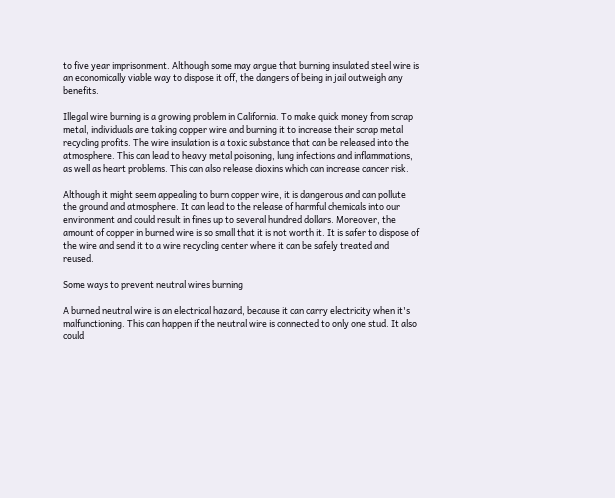to five year imprisonment. Although some may argue that burning insulated steel wire is an economically viable way to dispose it off, the dangers of being in jail outweigh any benefits.

Illegal wire burning is a growing problem in California. To make quick money from scrap metal, individuals are taking copper wire and burning it to increase their scrap metal recycling profits. The wire insulation is a toxic substance that can be released into the atmosphere. This can lead to heavy metal poisoning, lung infections and inflammations, as well as heart problems. This can also release dioxins which can increase cancer risk.

Although it might seem appealing to burn copper wire, it is dangerous and can pollute the ground and atmosphere. It can lead to the release of harmful chemicals into our environment and could result in fines up to several hundred dollars. Moreover, the amount of copper in burned wire is so small that it is not worth it. It is safer to dispose of the wire and send it to a wire recycling center where it can be safely treated and reused.

Some ways to prevent neutral wires burning

A burned neutral wire is an electrical hazard, because it can carry electricity when it's malfunctioning. This can happen if the neutral wire is connected to only one stud. It also could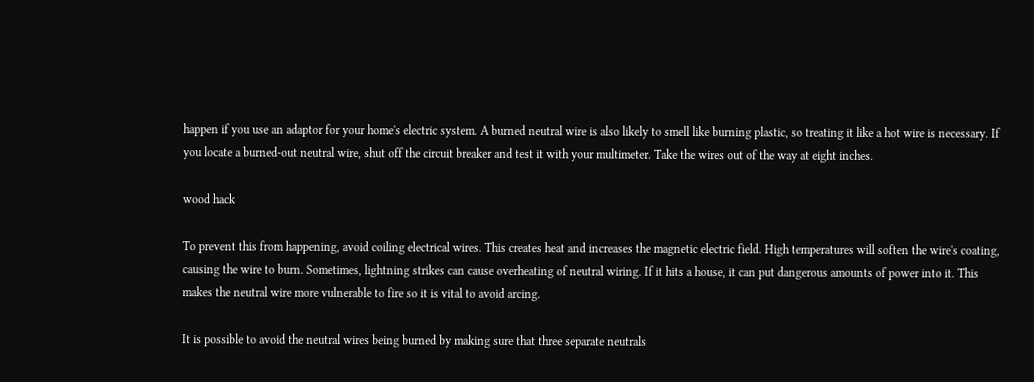happen if you use an adaptor for your home's electric system. A burned neutral wire is also likely to smell like burning plastic, so treating it like a hot wire is necessary. If you locate a burned-out neutral wire, shut off the circuit breaker and test it with your multimeter. Take the wires out of the way at eight inches.

wood hack

To prevent this from happening, avoid coiling electrical wires. This creates heat and increases the magnetic electric field. High temperatures will soften the wire's coating, causing the wire to burn. Sometimes, lightning strikes can cause overheating of neutral wiring. If it hits a house, it can put dangerous amounts of power into it. This makes the neutral wire more vulnerable to fire so it is vital to avoid arcing.

It is possible to avoid the neutral wires being burned by making sure that three separate neutrals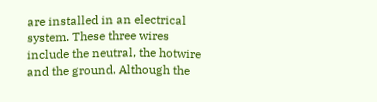are installed in an electrical system. These three wires include the neutral, the hotwire and the ground. Although the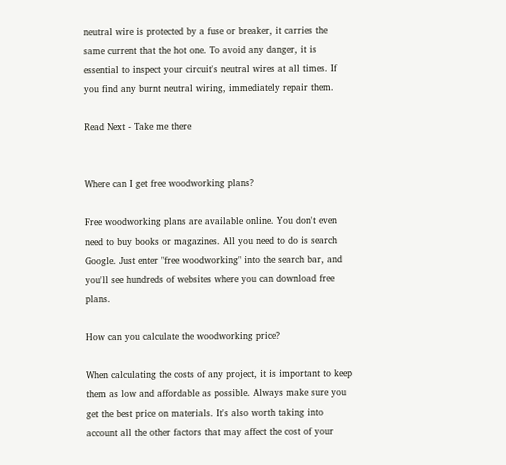neutral wire is protected by a fuse or breaker, it carries the same current that the hot one. To avoid any danger, it is essential to inspect your circuit's neutral wires at all times. If you find any burnt neutral wiring, immediately repair them.

Read Next - Take me there


Where can I get free woodworking plans?

Free woodworking plans are available online. You don't even need to buy books or magazines. All you need to do is search Google. Just enter "free woodworking" into the search bar, and you'll see hundreds of websites where you can download free plans.

How can you calculate the woodworking price?

When calculating the costs of any project, it is important to keep them as low and affordable as possible. Always make sure you get the best price on materials. It's also worth taking into account all the other factors that may affect the cost of your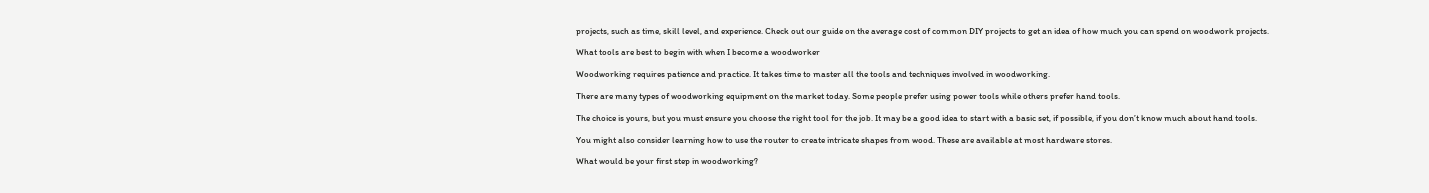projects, such as time, skill level, and experience. Check out our guide on the average cost of common DIY projects to get an idea of how much you can spend on woodwork projects.

What tools are best to begin with when I become a woodworker

Woodworking requires patience and practice. It takes time to master all the tools and techniques involved in woodworking.

There are many types of woodworking equipment on the market today. Some people prefer using power tools while others prefer hand tools.

The choice is yours, but you must ensure you choose the right tool for the job. It may be a good idea to start with a basic set, if possible, if you don’t know much about hand tools.

You might also consider learning how to use the router to create intricate shapes from wood. These are available at most hardware stores.

What would be your first step in woodworking?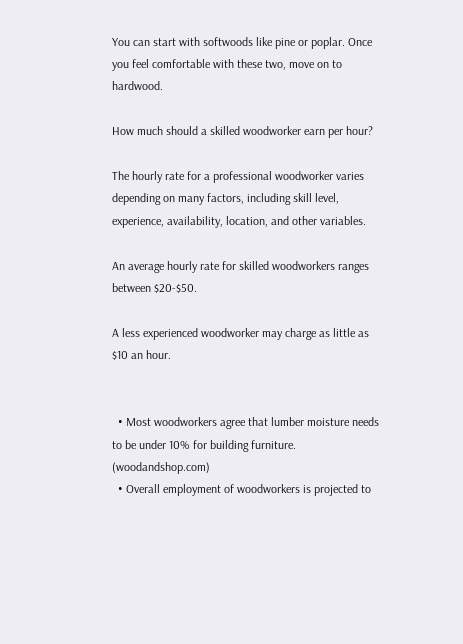You can start with softwoods like pine or poplar. Once you feel comfortable with these two, move on to hardwood.

How much should a skilled woodworker earn per hour?

The hourly rate for a professional woodworker varies depending on many factors, including skill level, experience, availability, location, and other variables.

An average hourly rate for skilled woodworkers ranges between $20-$50.

A less experienced woodworker may charge as little as $10 an hour.


  • Most woodworkers agree that lumber moisture needs to be under 10% for building furniture. (woodandshop.com)
  • Overall employment of woodworkers is projected to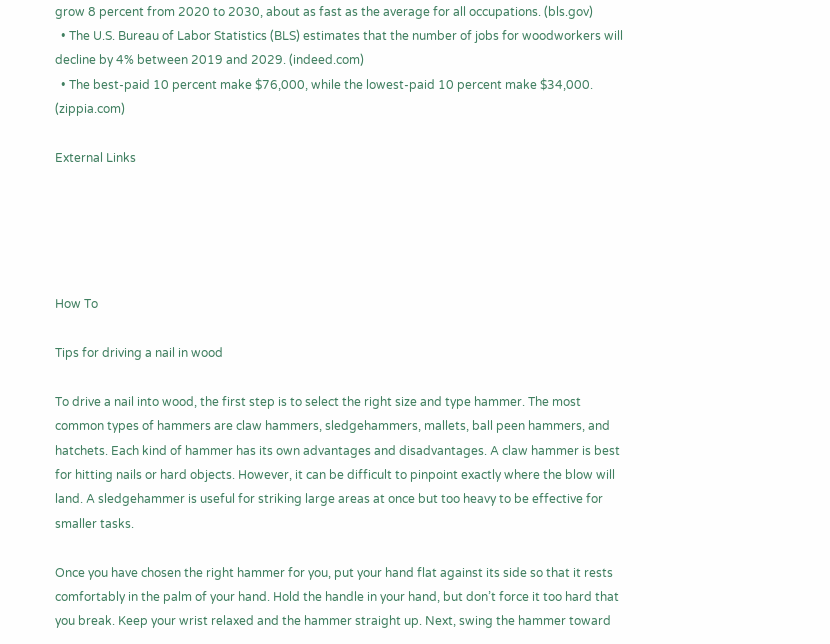grow 8 percent from 2020 to 2030, about as fast as the average for all occupations. (bls.gov)
  • The U.S. Bureau of Labor Statistics (BLS) estimates that the number of jobs for woodworkers will decline by 4% between 2019 and 2029. (indeed.com)
  • The best-paid 10 percent make $76,000, while the lowest-paid 10 percent make $34,000. (zippia.com)

External Links





How To

Tips for driving a nail in wood

To drive a nail into wood, the first step is to select the right size and type hammer. The most common types of hammers are claw hammers, sledgehammers, mallets, ball peen hammers, and hatchets. Each kind of hammer has its own advantages and disadvantages. A claw hammer is best for hitting nails or hard objects. However, it can be difficult to pinpoint exactly where the blow will land. A sledgehammer is useful for striking large areas at once but too heavy to be effective for smaller tasks.

Once you have chosen the right hammer for you, put your hand flat against its side so that it rests comfortably in the palm of your hand. Hold the handle in your hand, but don’t force it too hard that you break. Keep your wrist relaxed and the hammer straight up. Next, swing the hammer toward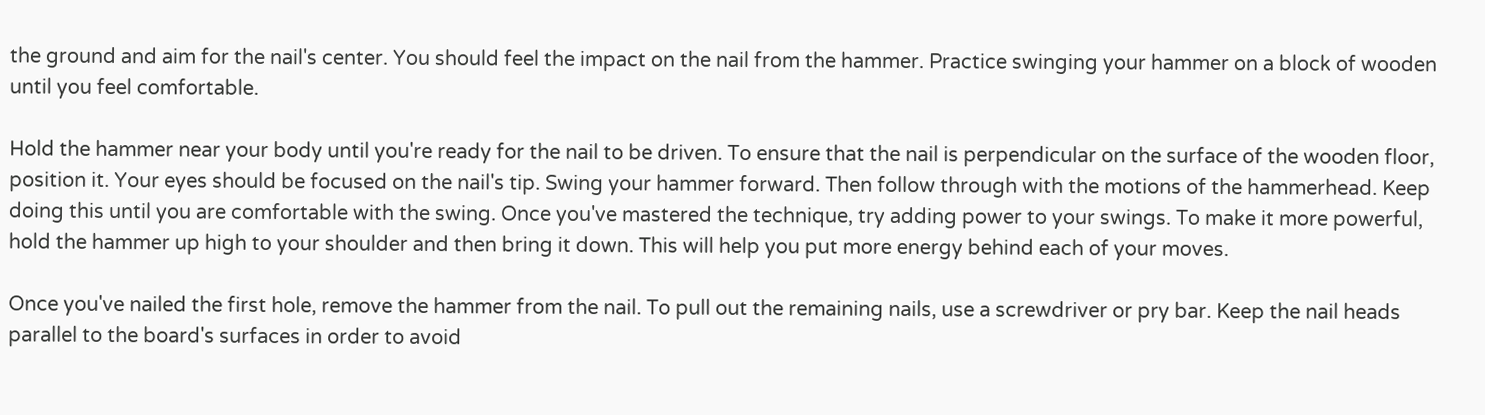the ground and aim for the nail's center. You should feel the impact on the nail from the hammer. Practice swinging your hammer on a block of wooden until you feel comfortable.

Hold the hammer near your body until you're ready for the nail to be driven. To ensure that the nail is perpendicular on the surface of the wooden floor, position it. Your eyes should be focused on the nail's tip. Swing your hammer forward. Then follow through with the motions of the hammerhead. Keep doing this until you are comfortable with the swing. Once you've mastered the technique, try adding power to your swings. To make it more powerful, hold the hammer up high to your shoulder and then bring it down. This will help you put more energy behind each of your moves.

Once you've nailed the first hole, remove the hammer from the nail. To pull out the remaining nails, use a screwdriver or pry bar. Keep the nail heads parallel to the board's surfaces in order to avoid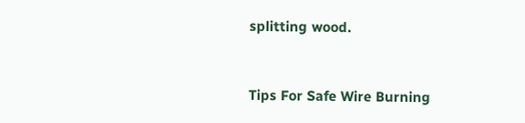splitting wood.


Tips For Safe Wire Burning